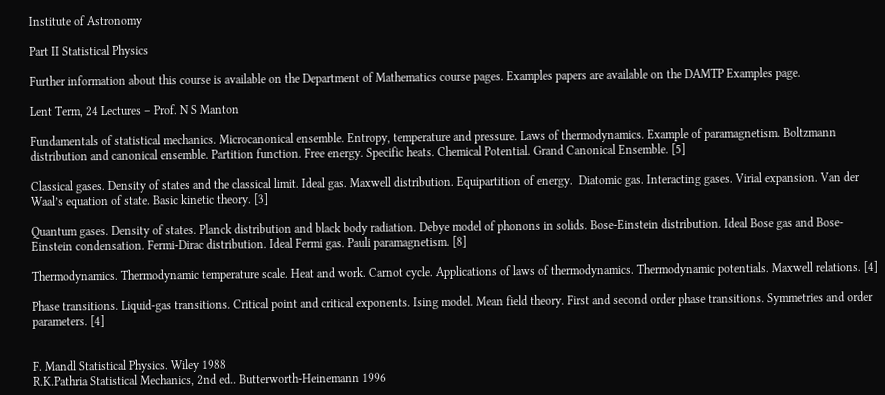Institute of Astronomy

Part II Statistical Physics

Further information about this course is available on the Department of Mathematics course pages. Examples papers are available on the DAMTP Examples page.

Lent Term, 24 Lectures – Prof. N S Manton

Fundamentals of statistical mechanics. Microcanonical ensemble. Entropy, temperature and pressure. Laws of thermodynamics. Example of paramagnetism. Boltzmann distribution and canonical ensemble. Partition function. Free energy. Specific heats. Chemical Potential. Grand Canonical Ensemble. [5]

Classical gases. Density of states and the classical limit. Ideal gas. Maxwell distribution. Equipartition of energy.  Diatomic gas. Interacting gases. Virial expansion. Van der Waal’s equation of state. Basic kinetic theory. [3]

Quantum gases. Density of states. Planck distribution and black body radiation. Debye model of phonons in solids. Bose-Einstein distribution. Ideal Bose gas and Bose-Einstein condensation. Fermi-Dirac distribution. Ideal Fermi gas. Pauli paramagnetism. [8]

Thermodynamics. Thermodynamic temperature scale. Heat and work. Carnot cycle. Applications of laws of thermodynamics. Thermodynamic potentials. Maxwell relations. [4]

Phase transitions. Liquid-gas transitions. Critical point and critical exponents. Ising model. Mean field theory. First and second order phase transitions. Symmetries and order parameters. [4]


F. Mandl Statistical Physics. Wiley 1988
R.K.Pathria Statistical Mechanics, 2nd ed.. Butterworth-Heinemann 1996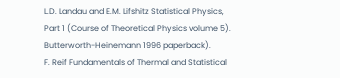L.D. Landau and E.M. Lifshitz Statistical Physics, Part 1 (Course of Theoretical Physics volume 5). Butterworth-Heinemann 1996 paperback).
F. Reif Fundamentals of Thermal and Statistical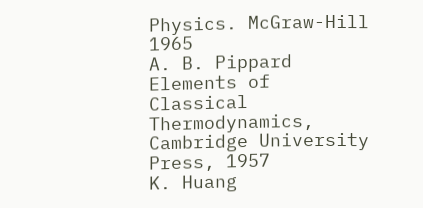Physics. McGraw-Hill 1965
A. B. Pippard Elements of Classical Thermodynamics, Cambridge University Press, 1957
K. Huang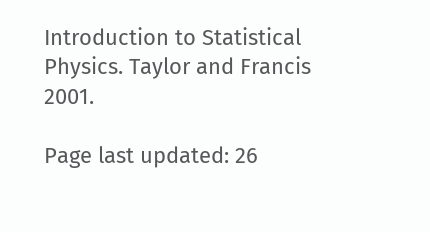Introduction to Statistical Physics. Taylor and Francis 2001.

Page last updated: 26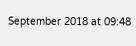September 2018 at 09:48